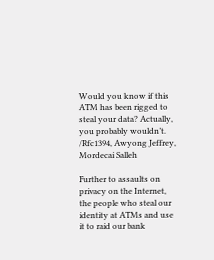Would you know if this ATM has been rigged to steal your data? Actually, you probably wouldn’t. /Rfc1394, Awyong Jeffrey, Mordecai Salleh

Further to assaults on privacy on the Internet, the people who steal our identity at ATMs and use it to raid our bank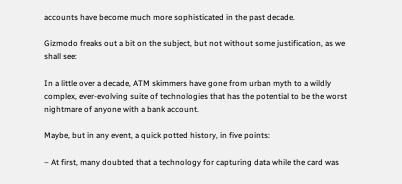accounts have become much more sophisticated in the past decade.

Gizmodo freaks out a bit on the subject, but not without some justification, as we shall see:

In a little over a decade, ATM skimmers have gone from urban myth to a wildly complex, ever-evolving suite of technologies that has the potential to be the worst nightmare of anyone with a bank account.

Maybe, but in any event, a quick potted history, in five points:

– At first, many doubted that a technology for capturing data while the card was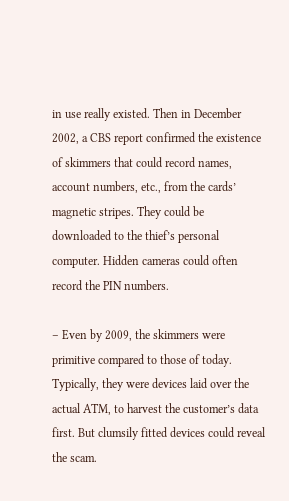in use really existed. Then in December 2002, a CBS report confirmed the existence of skimmers that could record names, account numbers, etc., from the cards’ magnetic stripes. They could be downloaded to the thief’s personal computer. Hidden cameras could often record the PIN numbers.

– Even by 2009, the skimmers were primitive compared to those of today. Typically, they were devices laid over the actual ATM, to harvest the customer’s data first. But clumsily fitted devices could reveal the scam.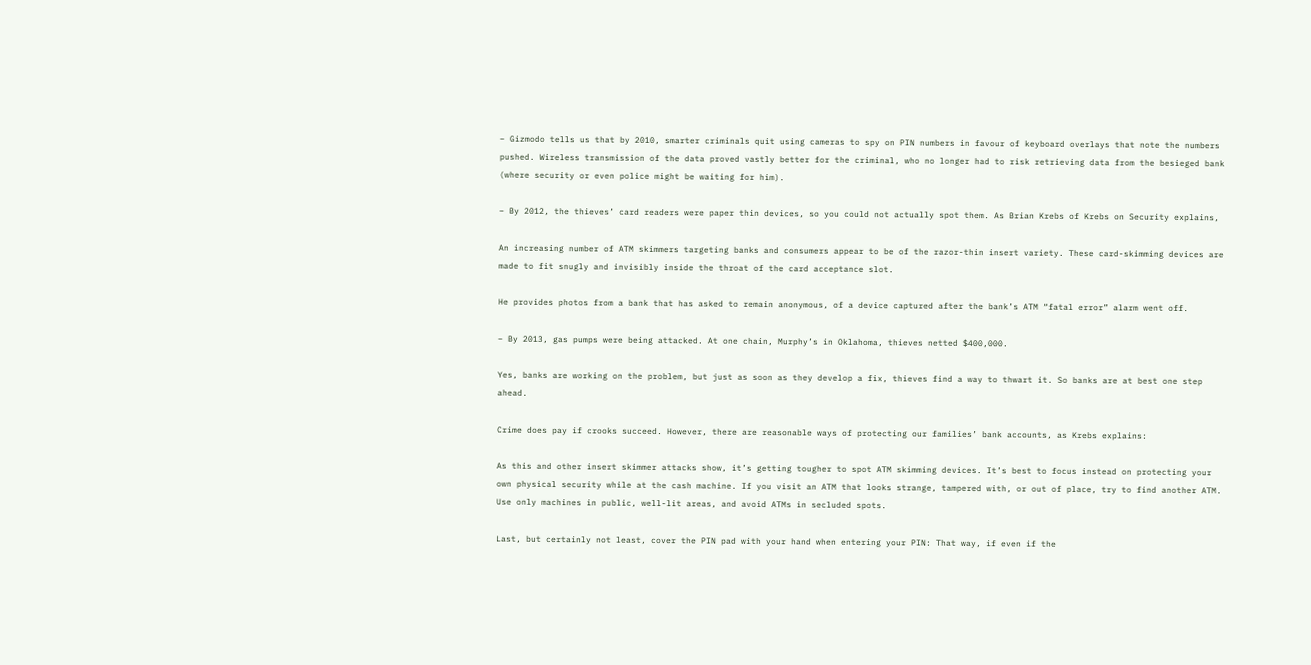– Gizmodo tells us that by 2010, smarter criminals quit using cameras to spy on PIN numbers in favour of keyboard overlays that note the numbers pushed. Wireless transmission of the data proved vastly better for the criminal, who no longer had to risk retrieving data from the besieged bank (where security or even police might be waiting for him).

– By 2012, the thieves’ card readers were paper thin devices, so you could not actually spot them. As Brian Krebs of Krebs on Security explains,

An increasing number of ATM skimmers targeting banks and consumers appear to be of the razor-thin insert variety. These card-skimming devices are made to fit snugly and invisibly inside the throat of the card acceptance slot.

He provides photos from a bank that has asked to remain anonymous, of a device captured after the bank’s ATM “fatal error” alarm went off.

– By 2013, gas pumps were being attacked. At one chain, Murphy’s in Oklahoma, thieves netted $400,000.

Yes, banks are working on the problem, but just as soon as they develop a fix, thieves find a way to thwart it. So banks are at best one step ahead.

Crime does pay if crooks succeed. However, there are reasonable ways of protecting our families’ bank accounts, as Krebs explains:

As this and other insert skimmer attacks show, it’s getting tougher to spot ATM skimming devices. It’s best to focus instead on protecting your own physical security while at the cash machine. If you visit an ATM that looks strange, tampered with, or out of place, try to find another ATM. Use only machines in public, well-lit areas, and avoid ATMs in secluded spots.

Last, but certainly not least, cover the PIN pad with your hand when entering your PIN: That way, if even if the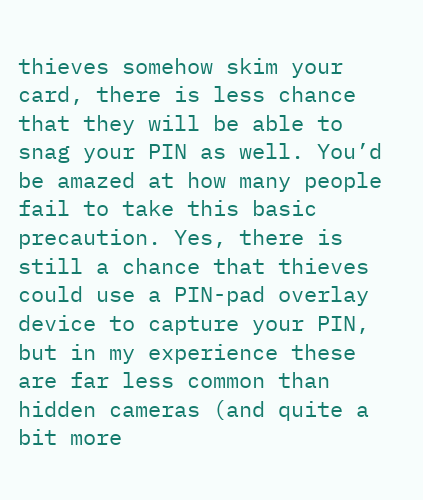thieves somehow skim your card, there is less chance that they will be able to snag your PIN as well. You’d be amazed at how many people fail to take this basic precaution. Yes, there is still a chance that thieves could use a PIN-pad overlay device to capture your PIN, but in my experience these are far less common than hidden cameras (and quite a bit more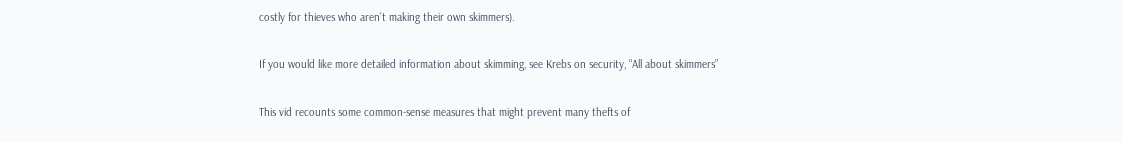costly for thieves who aren’t making their own skimmers).

If you would like more detailed information about skimming, see Krebs on security, “All about skimmers”

This vid recounts some common-sense measures that might prevent many thefts of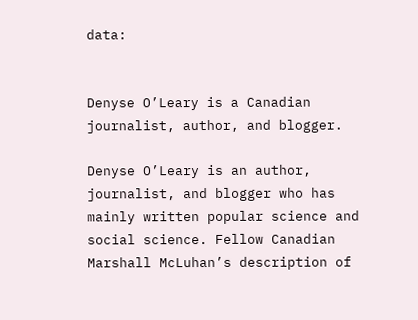data:


Denyse O’Leary is a Canadian journalist, author, and blogger.

Denyse O’Leary is an author, journalist, and blogger who has mainly written popular science and social science. Fellow Canadian Marshall McLuhan’s description of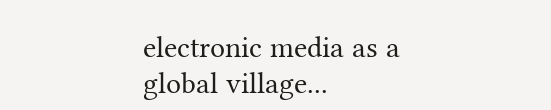electronic media as a global village...